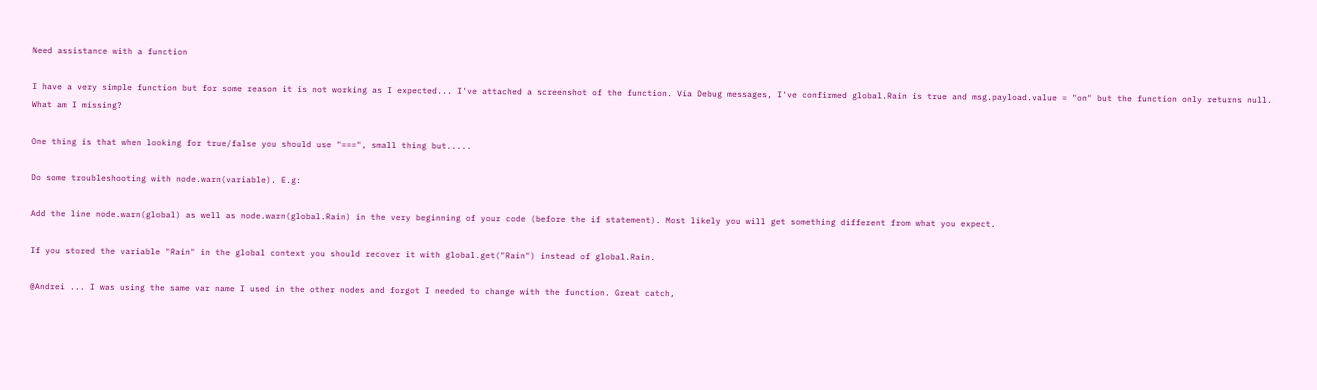Need assistance with a function

I have a very simple function but for some reason it is not working as I expected... I've attached a screenshot of the function. Via Debug messages, I've confirmed global.Rain is true and msg.payload.value = "on" but the function only returns null. What am I missing?

One thing is that when looking for true/false you should use "===", small thing but.....

Do some troubleshooting with node.warn(variable). E.g:

Add the line node.warn(global) as well as node.warn(global.Rain) in the very beginning of your code (before the if statement). Most likely you will get something different from what you expect.

If you stored the variable "Rain" in the global context you should recover it with global.get("Rain") instead of global.Rain.

@Andrei ... I was using the same var name I used in the other nodes and forgot I needed to change with the function. Great catch,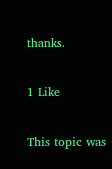thanks.

1 Like

This topic was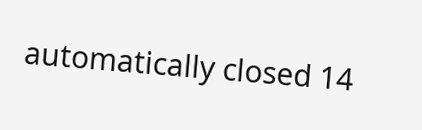automatically closed 14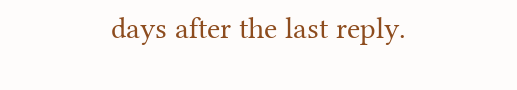days after the last reply.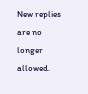New replies are no longer allowed.